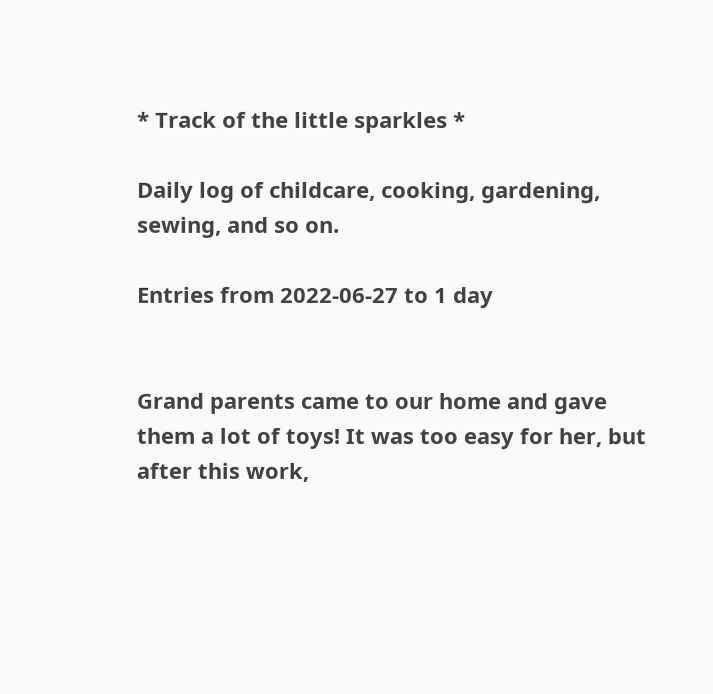* Track of the little sparkles *

Daily log of childcare, cooking, gardening, sewing, and so on.

Entries from 2022-06-27 to 1 day


Grand parents came to our home and gave them a lot of toys! It was too easy for her, but after this work,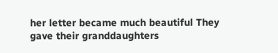her letter became much beautiful They gave their granddaughters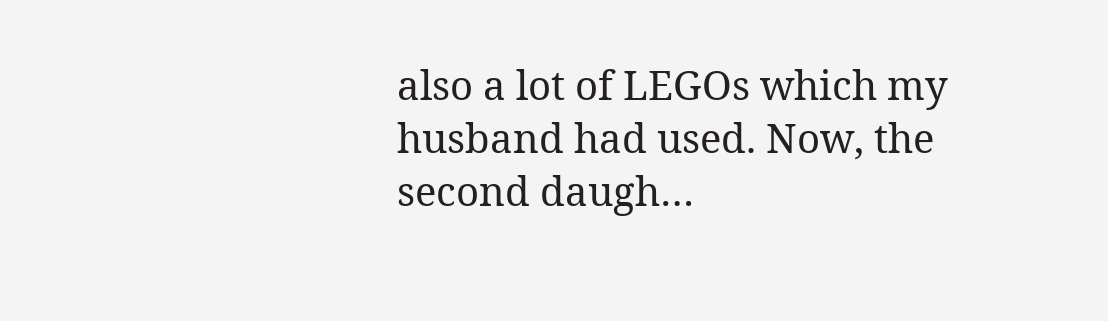also a lot of LEGOs which my husband had used. Now, the second daugh…